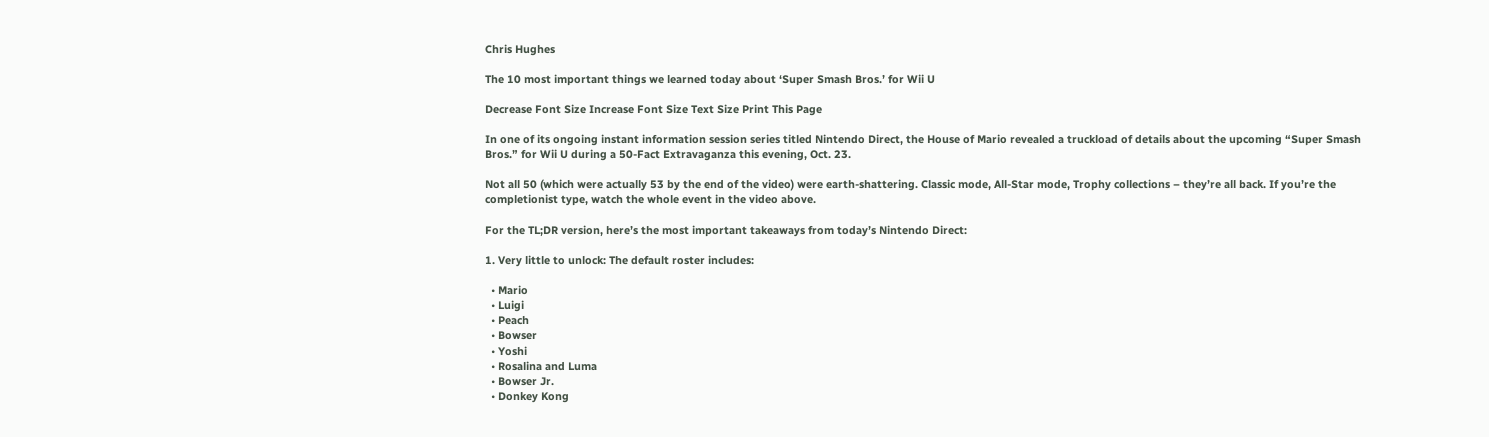Chris Hughes

The 10 most important things we learned today about ‘Super Smash Bros.’ for Wii U

Decrease Font Size Increase Font Size Text Size Print This Page

In one of its ongoing instant information session series titled Nintendo Direct, the House of Mario revealed a truckload of details about the upcoming “Super Smash Bros.” for Wii U during a 50-Fact Extravaganza this evening, Oct. 23.

Not all 50 (which were actually 53 by the end of the video) were earth-shattering. Classic mode, All-Star mode, Trophy collections – they’re all back. If you’re the completionist type, watch the whole event in the video above.

For the TL;DR version, here’s the most important takeaways from today’s Nintendo Direct:

1. Very little to unlock: The default roster includes:

  • Mario
  • Luigi
  • Peach
  • Bowser
  • Yoshi
  • Rosalina and Luma
  • Bowser Jr.
  • Donkey Kong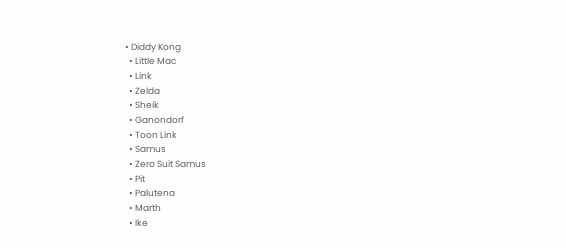• Diddy Kong
  • Little Mac
  • Link
  • Zelda
  • Sheik
  • Ganondorf
  • Toon Link
  • Samus
  • Zero Suit Samus
  • Pit
  • Palutena
  • Marth
  • Ike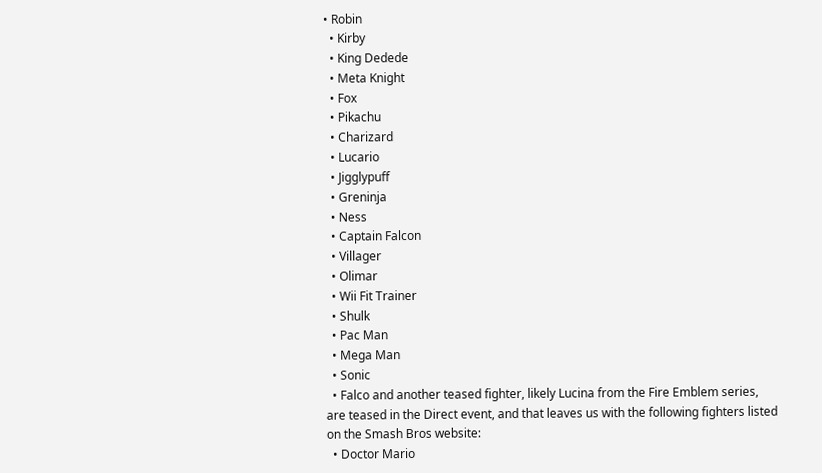• Robin
  • Kirby
  • King Dedede
  • Meta Knight
  • Fox
  • Pikachu
  • Charizard
  • Lucario
  • Jigglypuff
  • Greninja
  • Ness
  • Captain Falcon
  • Villager
  • Olimar
  • Wii Fit Trainer
  • Shulk
  • Pac Man
  • Mega Man
  • Sonic
  • Falco and another teased fighter, likely Lucina from the Fire Emblem series, are teased in the Direct event, and that leaves us with the following fighters listed on the Smash Bros website:
  • Doctor Mario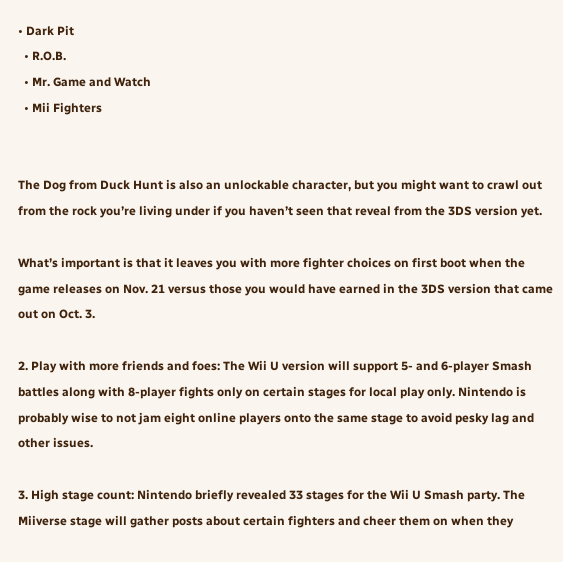• Dark Pit
  • R.O.B.
  • Mr. Game and Watch
  • Mii Fighters


The Dog from Duck Hunt is also an unlockable character, but you might want to crawl out from the rock you’re living under if you haven’t seen that reveal from the 3DS version yet.

What’s important is that it leaves you with more fighter choices on first boot when the game releases on Nov. 21 versus those you would have earned in the 3DS version that came out on Oct. 3.

2. Play with more friends and foes: The Wii U version will support 5- and 6-player Smash battles along with 8-player fights only on certain stages for local play only. Nintendo is probably wise to not jam eight online players onto the same stage to avoid pesky lag and other issues.

3. High stage count: Nintendo briefly revealed 33 stages for the Wii U Smash party. The Miiverse stage will gather posts about certain fighters and cheer them on when they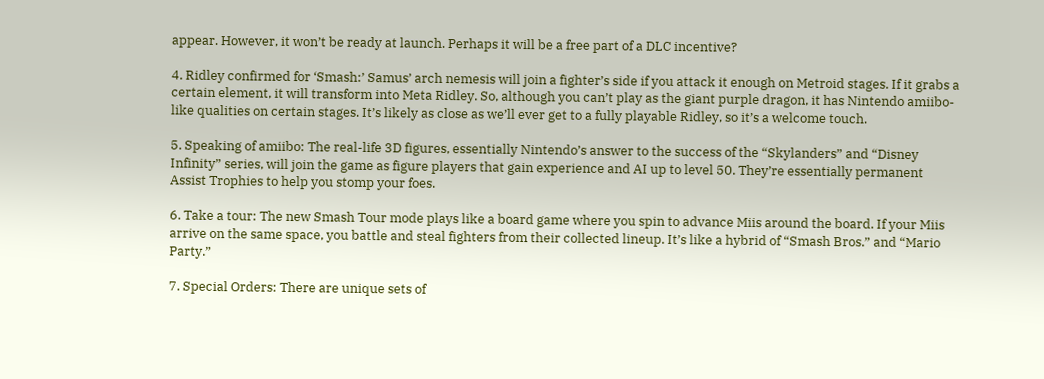appear. However, it won’t be ready at launch. Perhaps it will be a free part of a DLC incentive?

4. Ridley confirmed for ‘Smash:’ Samus’ arch nemesis will join a fighter’s side if you attack it enough on Metroid stages. If it grabs a certain element, it will transform into Meta Ridley. So, although you can’t play as the giant purple dragon, it has Nintendo amiibo-like qualities on certain stages. It’s likely as close as we’ll ever get to a fully playable Ridley, so it’s a welcome touch.

5. Speaking of amiibo: The real-life 3D figures, essentially Nintendo’s answer to the success of the “Skylanders” and “Disney Infinity” series, will join the game as figure players that gain experience and AI up to level 50. They’re essentially permanent Assist Trophies to help you stomp your foes.

6. Take a tour: The new Smash Tour mode plays like a board game where you spin to advance Miis around the board. If your Miis arrive on the same space, you battle and steal fighters from their collected lineup. It’s like a hybrid of “Smash Bros.” and “Mario Party.”

7. Special Orders: There are unique sets of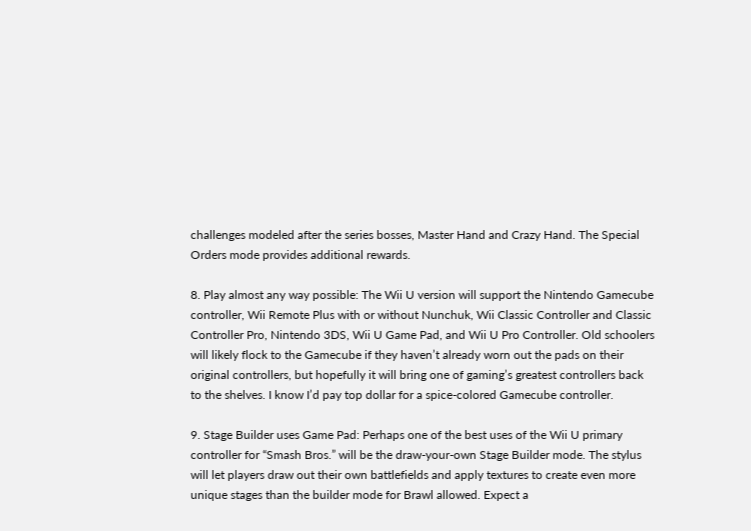challenges modeled after the series bosses, Master Hand and Crazy Hand. The Special Orders mode provides additional rewards.

8. Play almost any way possible: The Wii U version will support the Nintendo Gamecube controller, Wii Remote Plus with or without Nunchuk, Wii Classic Controller and Classic Controller Pro, Nintendo 3DS, Wii U Game Pad, and Wii U Pro Controller. Old schoolers will likely flock to the Gamecube if they haven’t already worn out the pads on their original controllers, but hopefully it will bring one of gaming’s greatest controllers back to the shelves. I know I’d pay top dollar for a spice-colored Gamecube controller.

9. Stage Builder uses Game Pad: Perhaps one of the best uses of the Wii U primary controller for “Smash Bros.” will be the draw-your-own Stage Builder mode. The stylus will let players draw out their own battlefields and apply textures to create even more unique stages than the builder mode for Brawl allowed. Expect a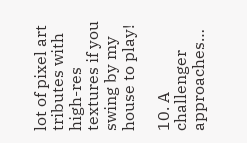lot of pixel art tributes with high-res textures if you swing by my house to play!

10. A challenger approaches…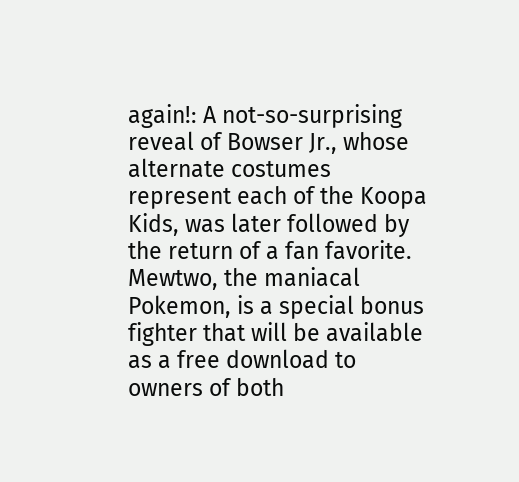again!: A not-so-surprising reveal of Bowser Jr., whose alternate costumes represent each of the Koopa Kids, was later followed by the return of a fan favorite. Mewtwo, the maniacal Pokemon, is a special bonus fighter that will be available as a free download to owners of both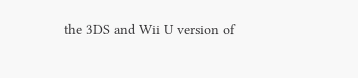the 3DS and Wii U version of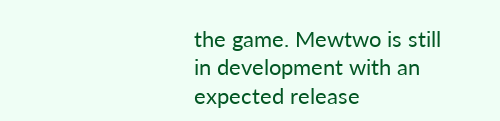the game. Mewtwo is still in development with an expected release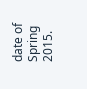date of Spring 2015.